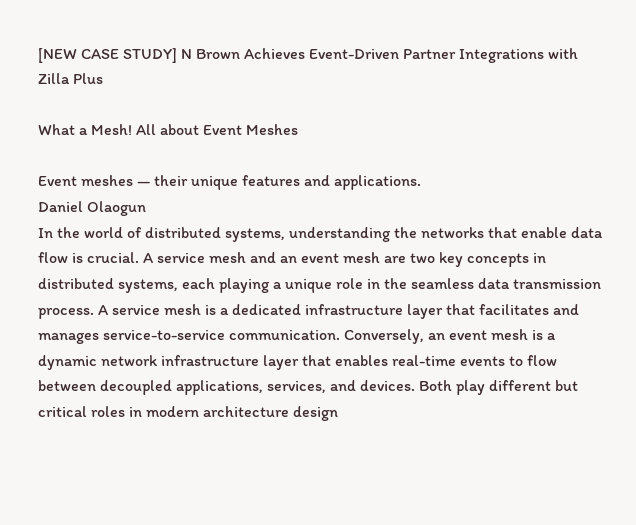[NEW CASE STUDY] N Brown Achieves Event-Driven Partner Integrations with Zilla Plus

What a Mesh! All about Event Meshes

Event meshes — their unique features and applications.
Daniel Olaogun
In the world of distributed systems, understanding the networks that enable data flow is crucial. A service mesh and an event mesh are two key concepts in distributed systems, each playing a unique role in the seamless data transmission process. A service mesh is a dedicated infrastructure layer that facilitates and manages service-to-service communication. Conversely, an event mesh is a dynamic network infrastructure layer that enables real-time events to flow between decoupled applications, services, and devices. Both play different but critical roles in modern architecture design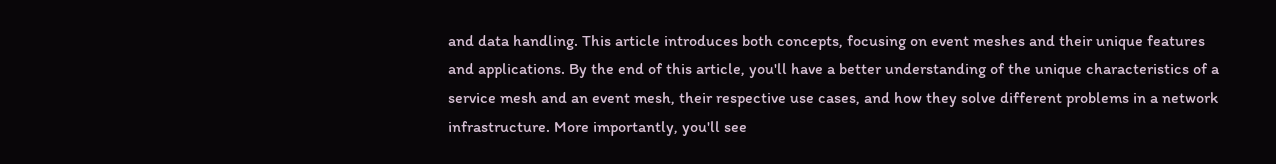and data handling. This article introduces both concepts, focusing on event meshes and their unique features and applications. By the end of this article, you'll have a better understanding of the unique characteristics of a service mesh and an event mesh, their respective use cases, and how they solve different problems in a network infrastructure. More importantly, you'll see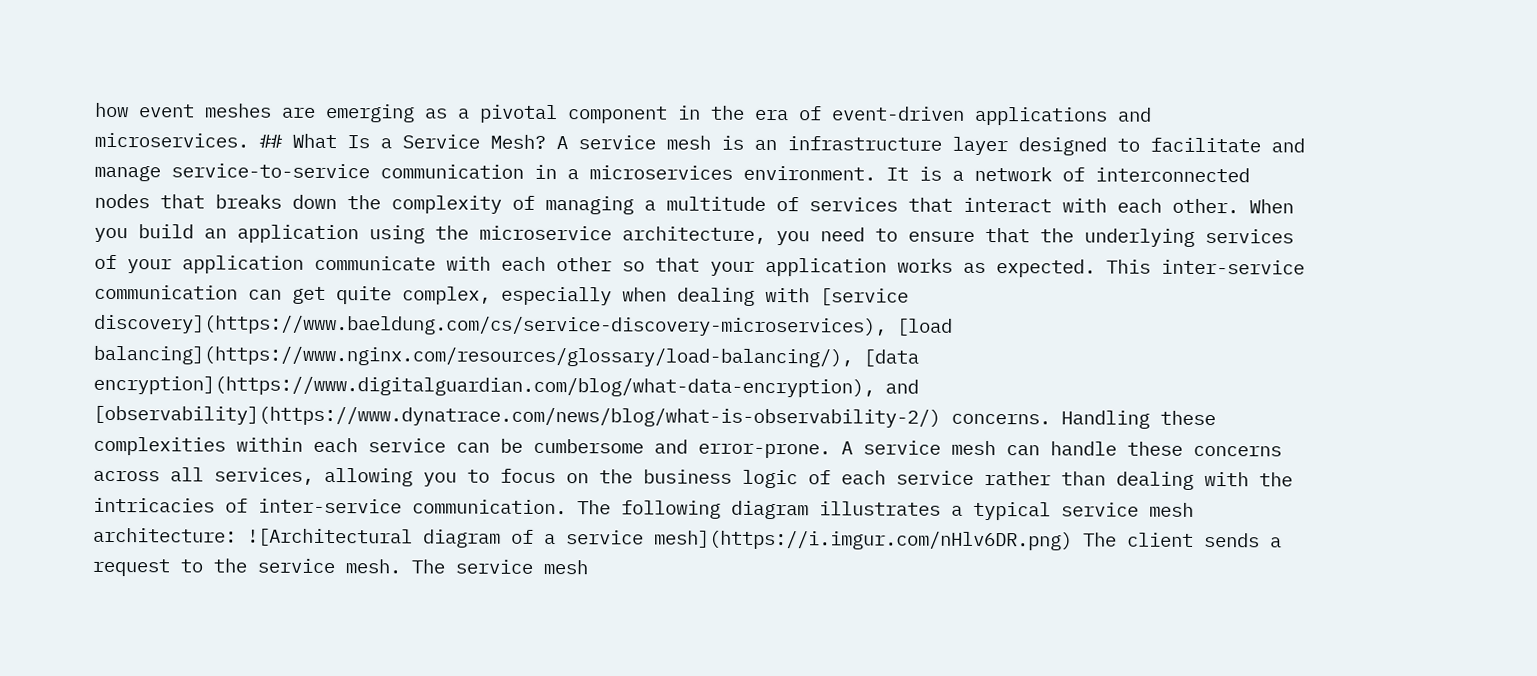how event meshes are emerging as a pivotal component in the era of event-driven applications and microservices. ## What Is a Service Mesh? A service mesh is an infrastructure layer designed to facilitate and manage service-to-service communication in a microservices environment. It is a network of interconnected nodes that breaks down the complexity of managing a multitude of services that interact with each other. When you build an application using the microservice architecture, you need to ensure that the underlying services of your application communicate with each other so that your application works as expected. This inter-service communication can get quite complex, especially when dealing with [service discovery](https://www.baeldung.com/cs/service-discovery-microservices), [load balancing](https://www.nginx.com/resources/glossary/load-balancing/), [data encryption](https://www.digitalguardian.com/blog/what-data-encryption), and [observability](https://www.dynatrace.com/news/blog/what-is-observability-2/) concerns. Handling these complexities within each service can be cumbersome and error-prone. A service mesh can handle these concerns across all services, allowing you to focus on the business logic of each service rather than dealing with the intricacies of inter-service communication. The following diagram illustrates a typical service mesh architecture: ![Architectural diagram of a service mesh](https://i.imgur.com/nHlv6DR.png) The client sends a request to the service mesh. The service mesh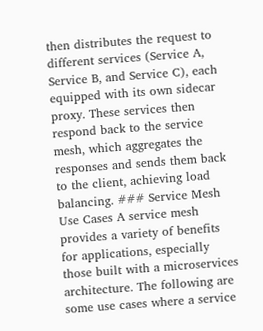then distributes the request to different services (Service A, Service B, and Service C), each equipped with its own sidecar proxy. These services then respond back to the service mesh, which aggregates the responses and sends them back to the client, achieving load balancing. ### Service Mesh Use Cases A service mesh provides a variety of benefits for applications, especially those built with a microservices architecture. The following are some use cases where a service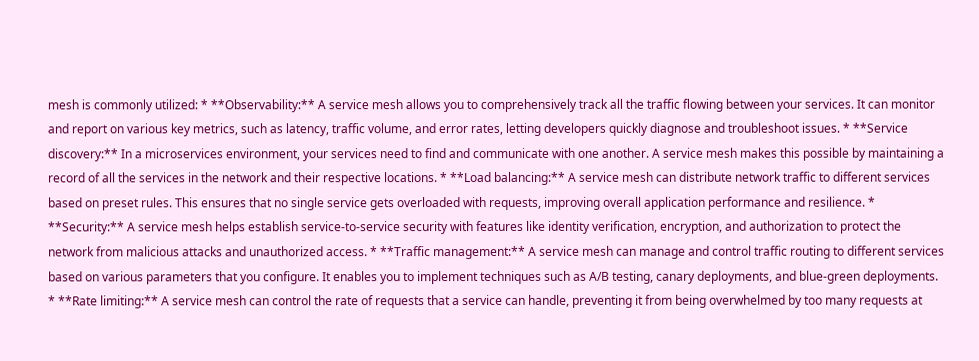mesh is commonly utilized: * **Observability:** A service mesh allows you to comprehensively track all the traffic flowing between your services. It can monitor and report on various key metrics, such as latency, traffic volume, and error rates, letting developers quickly diagnose and troubleshoot issues. * **Service discovery:** In a microservices environment, your services need to find and communicate with one another. A service mesh makes this possible by maintaining a record of all the services in the network and their respective locations. * **Load balancing:** A service mesh can distribute network traffic to different services based on preset rules. This ensures that no single service gets overloaded with requests, improving overall application performance and resilience. * **Security:** A service mesh helps establish service-to-service security with features like identity verification, encryption, and authorization to protect the network from malicious attacks and unauthorized access. * **Traffic management:** A service mesh can manage and control traffic routing to different services based on various parameters that you configure. It enables you to implement techniques such as A/B testing, canary deployments, and blue-green deployments. * **Rate limiting:** A service mesh can control the rate of requests that a service can handle, preventing it from being overwhelmed by too many requests at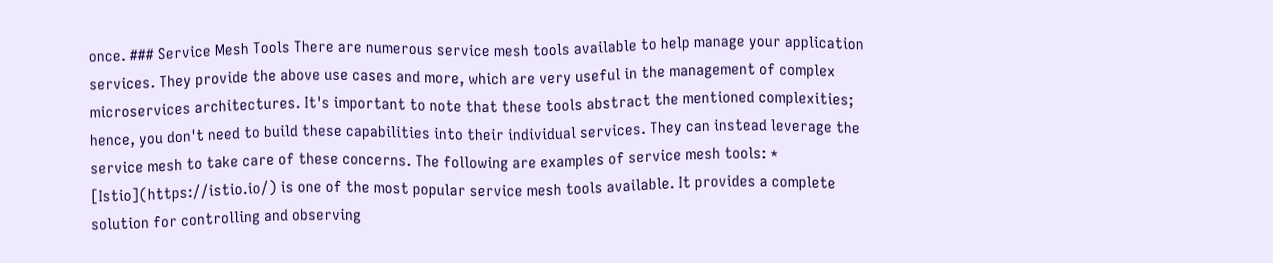once. ### Service Mesh Tools There are numerous service mesh tools available to help manage your application services. They provide the above use cases and more, which are very useful in the management of complex microservices architectures. It's important to note that these tools abstract the mentioned complexities; hence, you don't need to build these capabilities into their individual services. They can instead leverage the service mesh to take care of these concerns. The following are examples of service mesh tools: * [Istio](https://istio.io/) is one of the most popular service mesh tools available. It provides a complete solution for controlling and observing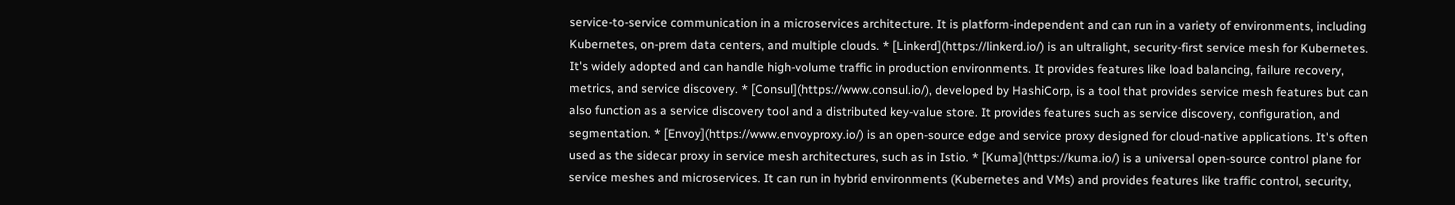service-to-service communication in a microservices architecture. It is platform-independent and can run in a variety of environments, including Kubernetes, on-prem data centers, and multiple clouds. * [Linkerd](https://linkerd.io/) is an ultralight, security-first service mesh for Kubernetes. It's widely adopted and can handle high-volume traffic in production environments. It provides features like load balancing, failure recovery, metrics, and service discovery. * [Consul](https://www.consul.io/), developed by HashiCorp, is a tool that provides service mesh features but can also function as a service discovery tool and a distributed key-value store. It provides features such as service discovery, configuration, and segmentation. * [Envoy](https://www.envoyproxy.io/) is an open-source edge and service proxy designed for cloud-native applications. It's often used as the sidecar proxy in service mesh architectures, such as in Istio. * [Kuma](https://kuma.io/) is a universal open-source control plane for service meshes and microservices. It can run in hybrid environments (Kubernetes and VMs) and provides features like traffic control, security,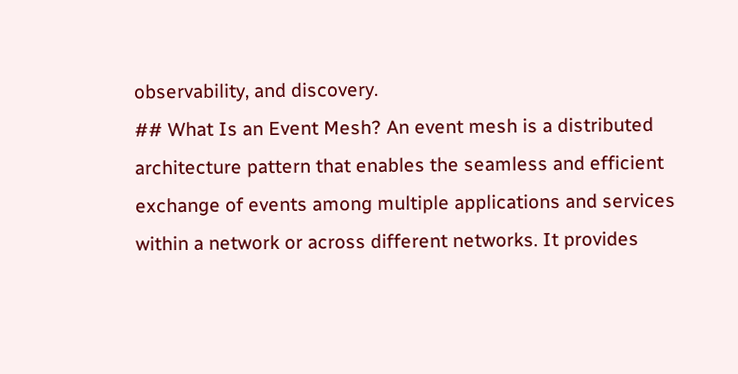observability, and discovery.
## What Is an Event Mesh? An event mesh is a distributed architecture pattern that enables the seamless and efficient exchange of events among multiple applications and services within a network or across different networks. It provides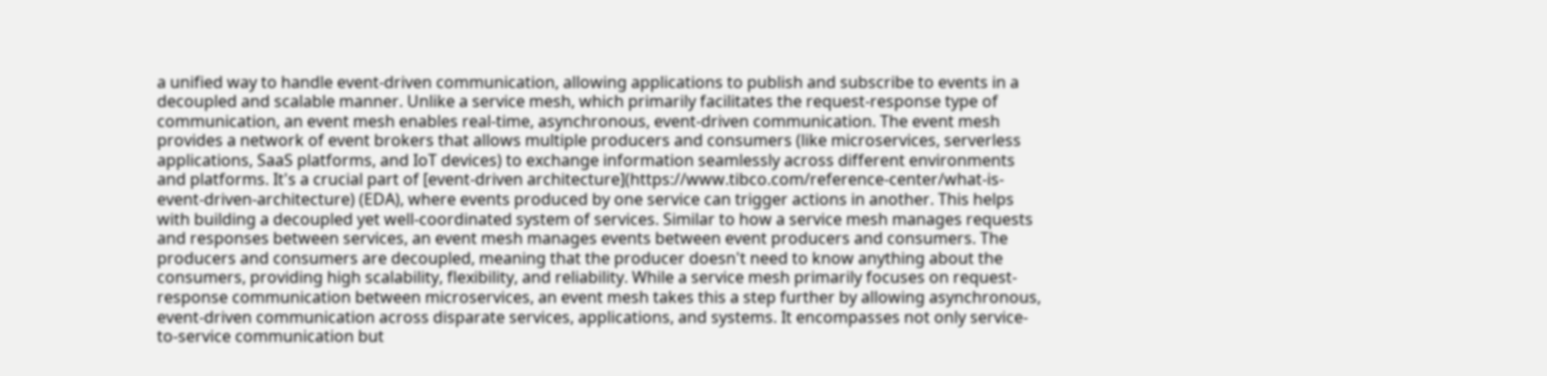a unified way to handle event-driven communication, allowing applications to publish and subscribe to events in a decoupled and scalable manner. Unlike a service mesh, which primarily facilitates the request-response type of communication, an event mesh enables real-time, asynchronous, event-driven communication. The event mesh provides a network of event brokers that allows multiple producers and consumers (like microservices, serverless applications, SaaS platforms, and IoT devices) to exchange information seamlessly across different environments and platforms. It's a crucial part of [event-driven architecture](https://www.tibco.com/reference-center/what-is-event-driven-architecture) (EDA), where events produced by one service can trigger actions in another. This helps with building a decoupled yet well-coordinated system of services. Similar to how a service mesh manages requests and responses between services, an event mesh manages events between event producers and consumers. The producers and consumers are decoupled, meaning that the producer doesn't need to know anything about the consumers, providing high scalability, flexibility, and reliability. While a service mesh primarily focuses on request-response communication between microservices, an event mesh takes this a step further by allowing asynchronous, event-driven communication across disparate services, applications, and systems. It encompasses not only service-to-service communication but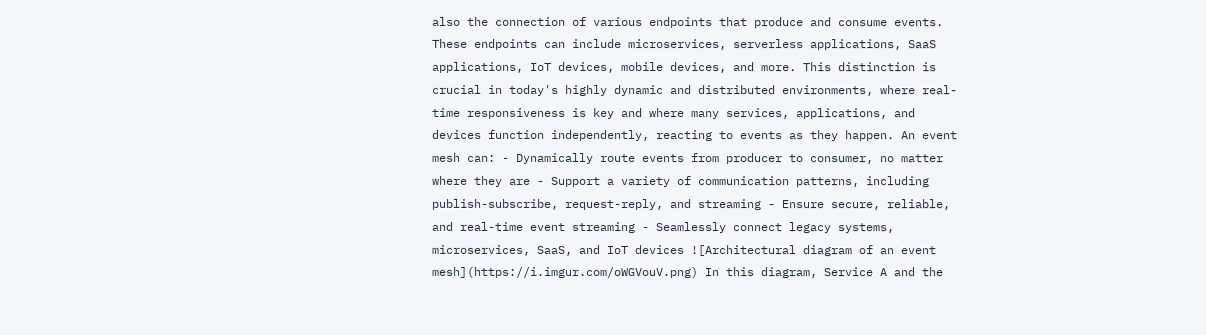also the connection of various endpoints that produce and consume events. These endpoints can include microservices, serverless applications, SaaS applications, IoT devices, mobile devices, and more. This distinction is crucial in today's highly dynamic and distributed environments, where real-time responsiveness is key and where many services, applications, and devices function independently, reacting to events as they happen. An event mesh can: - Dynamically route events from producer to consumer, no matter where they are - Support a variety of communication patterns, including publish-subscribe, request-reply, and streaming - Ensure secure, reliable, and real-time event streaming - Seamlessly connect legacy systems, microservices, SaaS, and IoT devices ![Architectural diagram of an event mesh](https://i.imgur.com/oWGVouV.png) In this diagram, Service A and the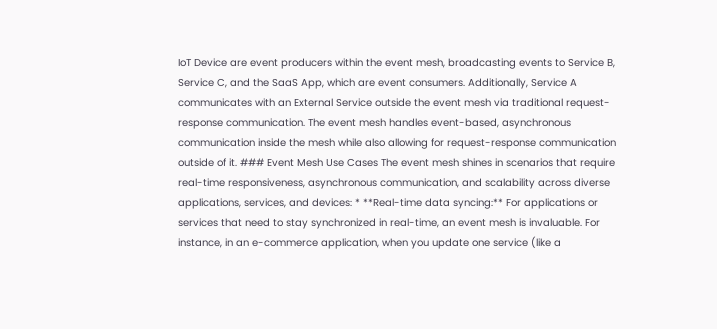IoT Device are event producers within the event mesh, broadcasting events to Service B, Service C, and the SaaS App, which are event consumers. Additionally, Service A communicates with an External Service outside the event mesh via traditional request-response communication. The event mesh handles event-based, asynchronous communication inside the mesh while also allowing for request-response communication outside of it. ### Event Mesh Use Cases The event mesh shines in scenarios that require real-time responsiveness, asynchronous communication, and scalability across diverse applications, services, and devices: * **Real-time data syncing:** For applications or services that need to stay synchronized in real-time, an event mesh is invaluable. For instance, in an e-commerce application, when you update one service (like a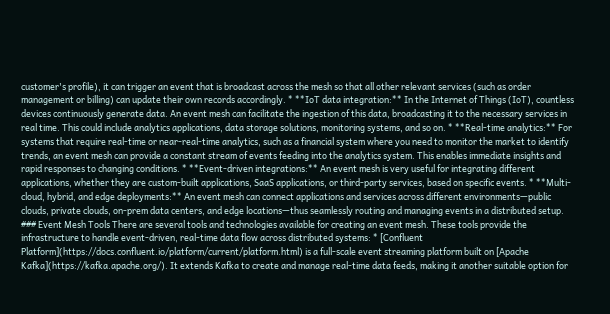customer's profile), it can trigger an event that is broadcast across the mesh so that all other relevant services (such as order management or billing) can update their own records accordingly. * **IoT data integration:** In the Internet of Things (IoT), countless devices continuously generate data. An event mesh can facilitate the ingestion of this data, broadcasting it to the necessary services in real time. This could include analytics applications, data storage solutions, monitoring systems, and so on. * **Real-time analytics:** For systems that require real-time or near-real-time analytics, such as a financial system where you need to monitor the market to identify trends, an event mesh can provide a constant stream of events feeding into the analytics system. This enables immediate insights and rapid responses to changing conditions. * **Event-driven integrations:** An event mesh is very useful for integrating different applications, whether they are custom-built applications, SaaS applications, or third-party services, based on specific events. * **Multi-cloud, hybrid, and edge deployments:** An event mesh can connect applications and services across different environments—public clouds, private clouds, on-prem data centers, and edge locations—thus seamlessly routing and managing events in a distributed setup. ### Event Mesh Tools There are several tools and technologies available for creating an event mesh. These tools provide the infrastructure to handle event-driven, real-time data flow across distributed systems: * [Confluent Platform](https://docs.confluent.io/platform/current/platform.html) is a full-scale event streaming platform built on [Apache Kafka](https://kafka.apache.org/). It extends Kafka to create and manage real-time data feeds, making it another suitable option for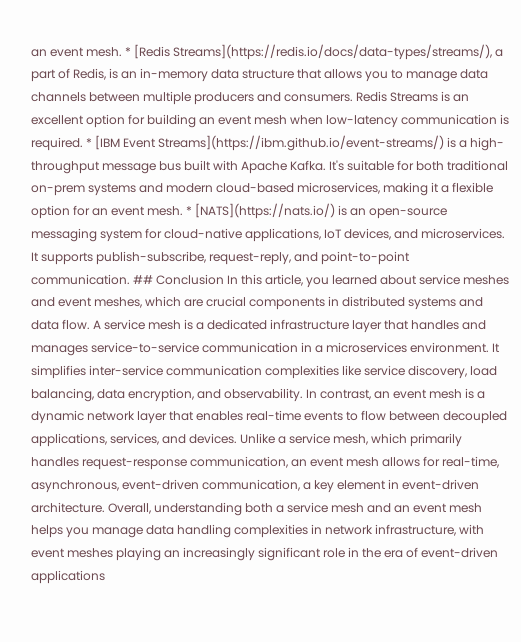an event mesh. * [Redis Streams](https://redis.io/docs/data-types/streams/), a part of Redis, is an in-memory data structure that allows you to manage data channels between multiple producers and consumers. Redis Streams is an excellent option for building an event mesh when low-latency communication is required. * [IBM Event Streams](https://ibm.github.io/event-streams/) is a high-throughput message bus built with Apache Kafka. It's suitable for both traditional on-prem systems and modern cloud-based microservices, making it a flexible option for an event mesh. * [NATS](https://nats.io/) is an open-source messaging system for cloud-native applications, IoT devices, and microservices. It supports publish-subscribe, request-reply, and point-to-point communication. ## Conclusion In this article, you learned about service meshes and event meshes, which are crucial components in distributed systems and data flow. A service mesh is a dedicated infrastructure layer that handles and manages service-to-service communication in a microservices environment. It simplifies inter-service communication complexities like service discovery, load balancing, data encryption, and observability. In contrast, an event mesh is a dynamic network layer that enables real-time events to flow between decoupled applications, services, and devices. Unlike a service mesh, which primarily handles request-response communication, an event mesh allows for real-time, asynchronous, event-driven communication, a key element in event-driven architecture. Overall, understanding both a service mesh and an event mesh helps you manage data handling complexities in network infrastructure, with event meshes playing an increasingly significant role in the era of event-driven applications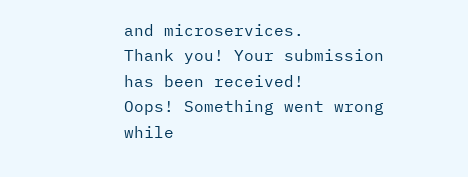and microservices.
Thank you! Your submission has been received!
Oops! Something went wrong while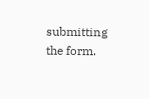submitting the form.